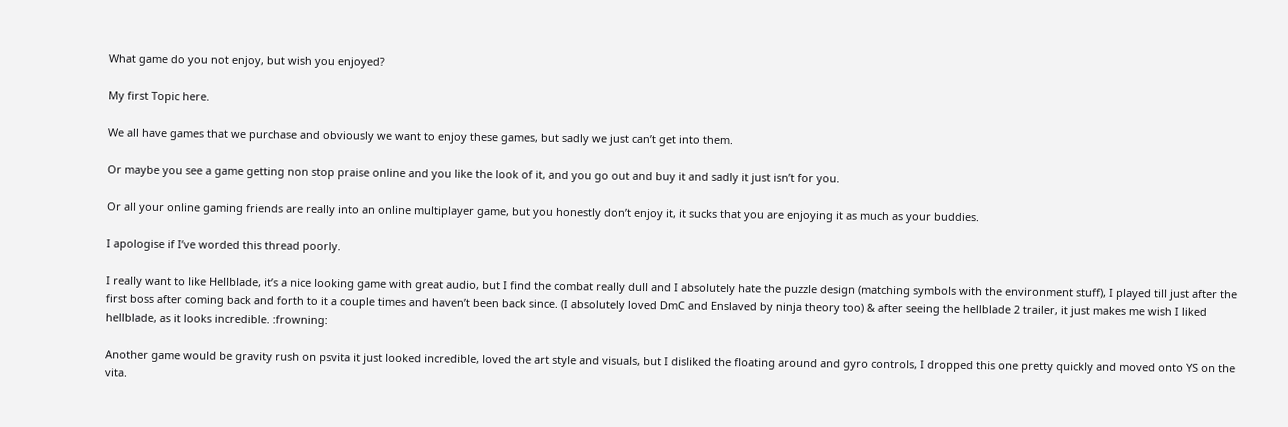What game do you not enjoy, but wish you enjoyed?

My first Topic here.

We all have games that we purchase and obviously we want to enjoy these games, but sadly we just can’t get into them.

Or maybe you see a game getting non stop praise online and you like the look of it, and you go out and buy it and sadly it just isn’t for you.

Or all your online gaming friends are really into an online multiplayer game, but you honestly don’t enjoy it, it sucks that you are enjoying it as much as your buddies.

I apologise if I’ve worded this thread poorly.

I really want to like Hellblade, it’s a nice looking game with great audio, but I find the combat really dull and I absolutely hate the puzzle design (matching symbols with the environment stuff), I played till just after the first boss after coming back and forth to it a couple times and haven’t been back since. (I absolutely loved DmC and Enslaved by ninja theory too) & after seeing the hellblade 2 trailer, it just makes me wish I liked hellblade, as it looks incredible. :frowning:

Another game would be gravity rush on psvita it just looked incredible, loved the art style and visuals, but I disliked the floating around and gyro controls, I dropped this one pretty quickly and moved onto YS on the vita.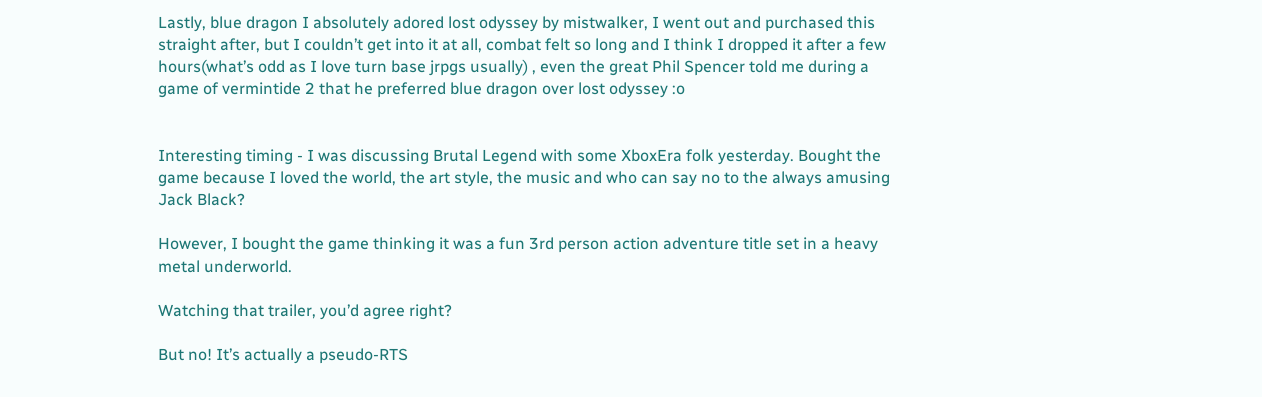Lastly, blue dragon I absolutely adored lost odyssey by mistwalker, I went out and purchased this straight after, but I couldn’t get into it at all, combat felt so long and I think I dropped it after a few hours(what’s odd as I love turn base jrpgs usually) , even the great Phil Spencer told me during a game of vermintide 2 that he preferred blue dragon over lost odyssey :o


Interesting timing - I was discussing Brutal Legend with some XboxEra folk yesterday. Bought the game because I loved the world, the art style, the music and who can say no to the always amusing Jack Black?

However, I bought the game thinking it was a fun 3rd person action adventure title set in a heavy metal underworld.

Watching that trailer, you’d agree right?

But no! It’s actually a pseudo-RTS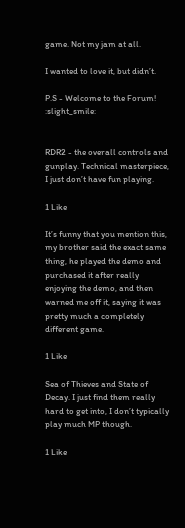game. Not my jam at all.

I wanted to love it, but didn’t.

P.S - Welcome to the Forum! :slight_smile:


RDR2 - the overall controls and gunplay. Technical masterpiece, I just don’t have fun playing.

1 Like

It’s funny that you mention this, my brother said the exact same thing, he played the demo and purchased it after really enjoying the demo, and then warned me off it, saying it was pretty much a completely different game.

1 Like

Sea of Thieves and State of Decay. I just find them really hard to get into, I don’t typically play much MP though.

1 Like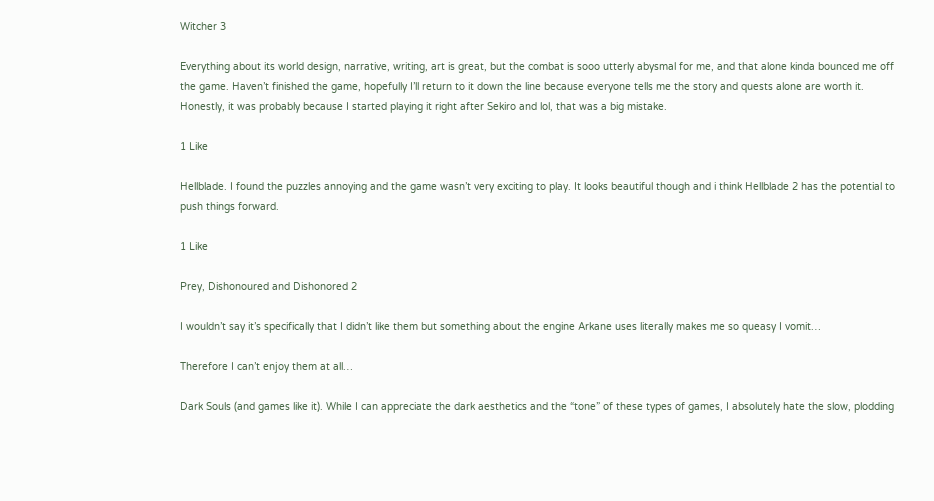Witcher 3

Everything about its world design, narrative, writing, art is great, but the combat is sooo utterly abysmal for me, and that alone kinda bounced me off the game. Haven’t finished the game, hopefully I’ll return to it down the line because everyone tells me the story and quests alone are worth it. Honestly, it was probably because I started playing it right after Sekiro and lol, that was a big mistake.

1 Like

Hellblade. I found the puzzles annoying and the game wasn’t very exciting to play. It looks beautiful though and i think Hellblade 2 has the potential to push things forward.

1 Like

Prey, Dishonoured and Dishonored 2

I wouldn’t say it’s specifically that I didn’t like them but something about the engine Arkane uses literally makes me so queasy I vomit…

Therefore I can’t enjoy them at all…

Dark Souls (and games like it). While I can appreciate the dark aesthetics and the “tone” of these types of games, I absolutely hate the slow, plodding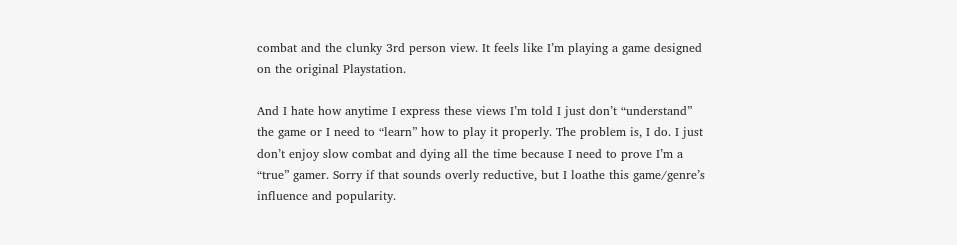combat and the clunky 3rd person view. It feels like I’m playing a game designed on the original Playstation.

And I hate how anytime I express these views I’m told I just don’t “understand” the game or I need to “learn” how to play it properly. The problem is, I do. I just don’t enjoy slow combat and dying all the time because I need to prove I’m a “true” gamer. Sorry if that sounds overly reductive, but I loathe this game/genre’s influence and popularity.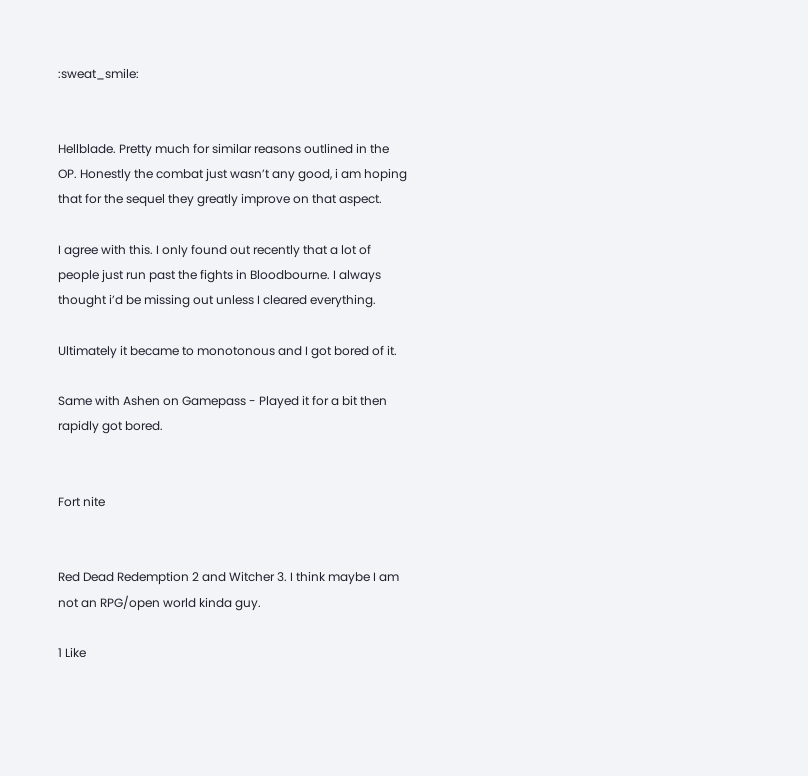:sweat_smile:


Hellblade. Pretty much for similar reasons outlined in the OP. Honestly the combat just wasn’t any good, i am hoping that for the sequel they greatly improve on that aspect.

I agree with this. I only found out recently that a lot of people just run past the fights in Bloodbourne. I always thought i’d be missing out unless I cleared everything.

Ultimately it became to monotonous and I got bored of it.

Same with Ashen on Gamepass - Played it for a bit then rapidly got bored.


Fort nite


Red Dead Redemption 2 and Witcher 3. I think maybe I am not an RPG/open world kinda guy.

1 Like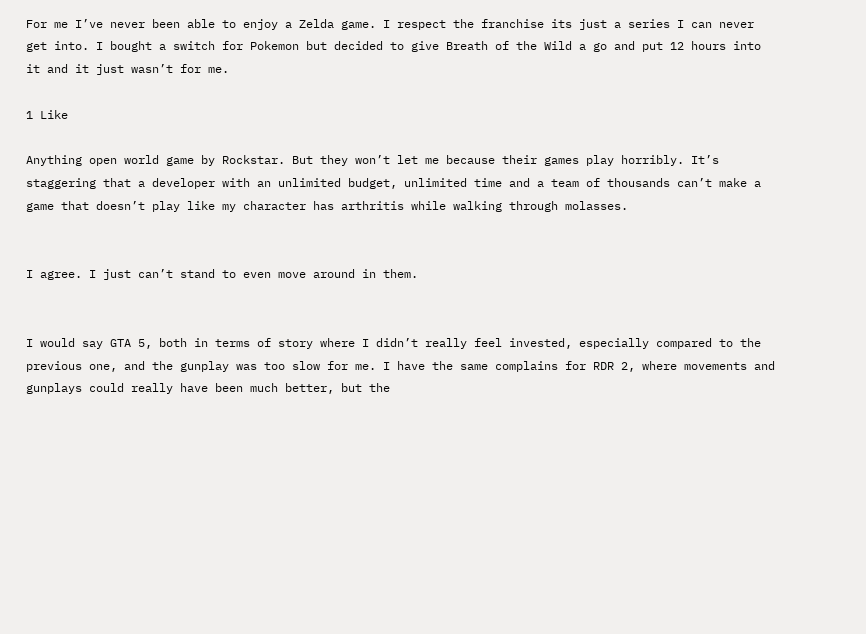For me I’ve never been able to enjoy a Zelda game. I respect the franchise its just a series I can never get into. I bought a switch for Pokemon but decided to give Breath of the Wild a go and put 12 hours into it and it just wasn’t for me.

1 Like

Anything open world game by Rockstar. But they won’t let me because their games play horribly. It’s staggering that a developer with an unlimited budget, unlimited time and a team of thousands can’t make a game that doesn’t play like my character has arthritis while walking through molasses.


I agree. I just can’t stand to even move around in them.


I would say GTA 5, both in terms of story where I didn’t really feel invested, especially compared to the previous one, and the gunplay was too slow for me. I have the same complains for RDR 2, where movements and gunplays could really have been much better, but the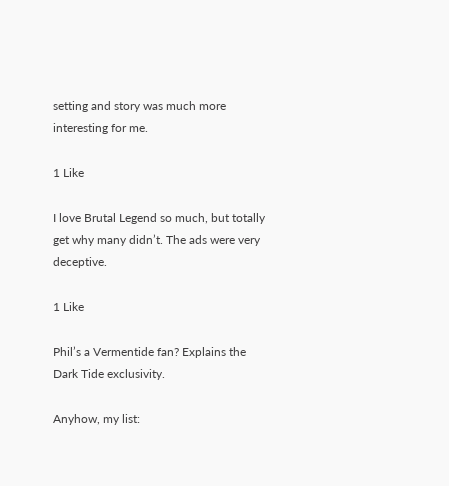setting and story was much more interesting for me.

1 Like

I love Brutal Legend so much, but totally get why many didn’t. The ads were very deceptive.

1 Like

Phil’s a Vermentide fan? Explains the Dark Tide exclusivity.

Anyhow, my list: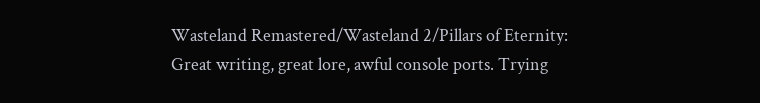Wasteland Remastered/Wasteland 2/Pillars of Eternity: Great writing, great lore, awful console ports. Trying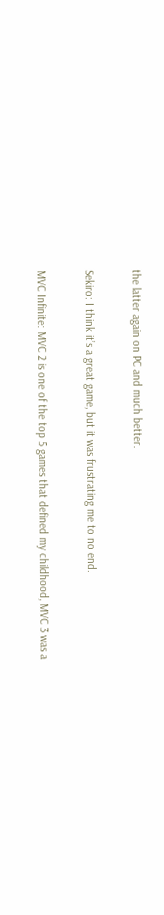the latter again on PC and much better.

Sekiro: I think it’s a great game, but it was frustrating me to no end.

MVC Infinite: MVC 2 is one of the top 5 games that defined my childhood, MVC 3 was a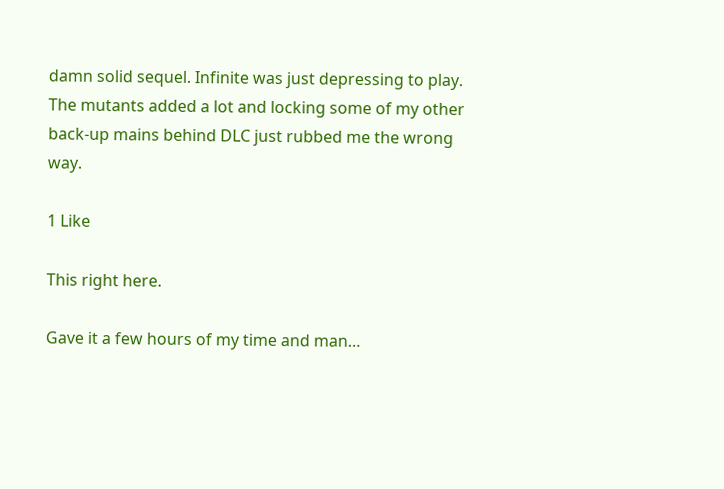damn solid sequel. Infinite was just depressing to play. The mutants added a lot and locking some of my other back-up mains behind DLC just rubbed me the wrong way.

1 Like

This right here.

Gave it a few hours of my time and man…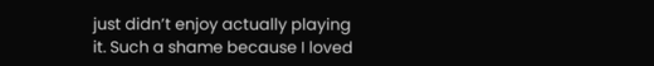just didn’t enjoy actually playing it. Such a shame because I loved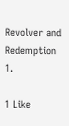Revolver and Redemption 1.

1 Like